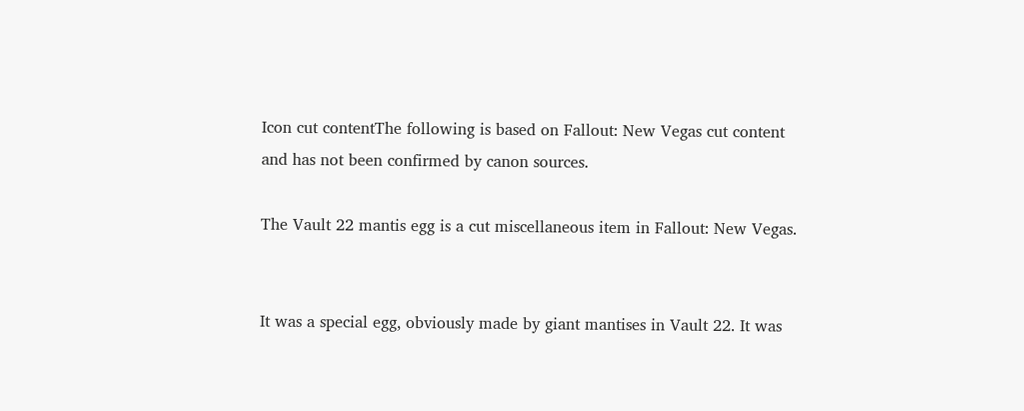Icon cut contentThe following is based on Fallout: New Vegas cut content and has not been confirmed by canon sources.

The Vault 22 mantis egg is a cut miscellaneous item in Fallout: New Vegas.


It was a special egg, obviously made by giant mantises in Vault 22. It was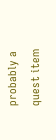probably a quest item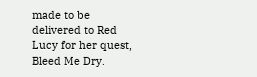made to be delivered to Red Lucy for her quest, Bleed Me Dry.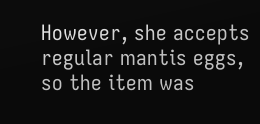However, she accepts regular mantis eggs, so the item was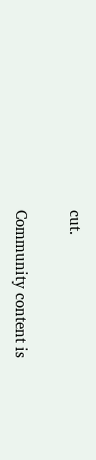cut.

Community content is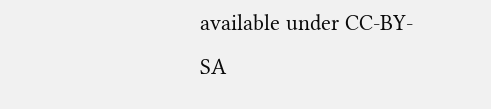available under CC-BY-SA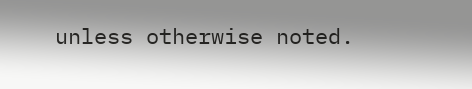unless otherwise noted.